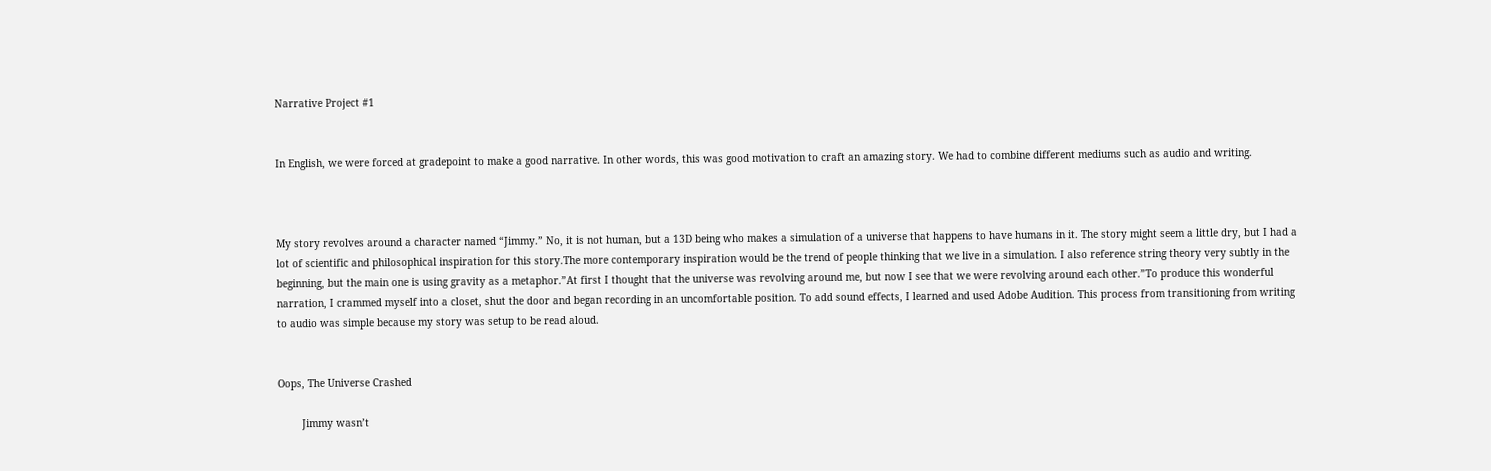Narrative Project #1


In English, we were forced at gradepoint to make a good narrative. In other words, this was good motivation to craft an amazing story. We had to combine different mediums such as audio and writing.



My story revolves around a character named “Jimmy.” No, it is not human, but a 13D being who makes a simulation of a universe that happens to have humans in it. The story might seem a little dry, but I had a lot of scientific and philosophical inspiration for this story.The more contemporary inspiration would be the trend of people thinking that we live in a simulation. I also reference string theory very subtly in the beginning, but the main one is using gravity as a metaphor.”At first I thought that the universe was revolving around me, but now I see that we were revolving around each other.”To produce this wonderful narration, I crammed myself into a closet, shut the door and began recording in an uncomfortable position. To add sound effects, I learned and used Adobe Audition. This process from transitioning from writing to audio was simple because my story was setup to be read aloud.


Oops, The Universe Crashed

        Jimmy wasn’t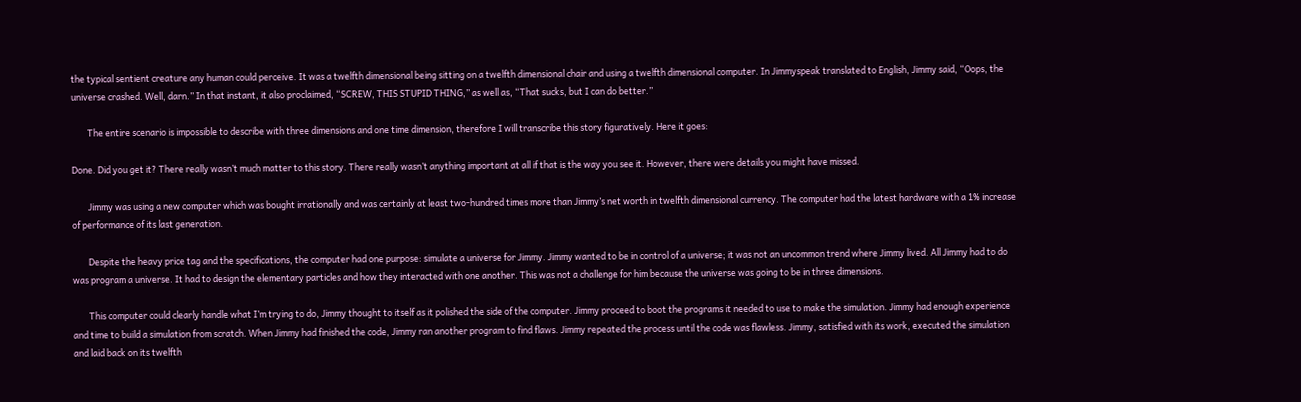the typical sentient creature any human could perceive. It was a twelfth dimensional being sitting on a twelfth dimensional chair and using a twelfth dimensional computer. In Jimmyspeak translated to English, Jimmy said, “Oops, the universe crashed. Well, darn.” In that instant, it also proclaimed, “SCREW, THIS STUPID THING,” as well as, “That sucks, but I can do better.”

        The entire scenario is impossible to describe with three dimensions and one time dimension, therefore I will transcribe this story figuratively. Here it goes:

Done. Did you get it? There really wasn’t much matter to this story. There really wasn’t anything important at all if that is the way you see it. However, there were details you might have missed.

        Jimmy was using a new computer which was bought irrationally and was certainly at least two-hundred times more than Jimmy’s net worth in twelfth dimensional currency. The computer had the latest hardware with a 1% increase of performance of its last generation.

        Despite the heavy price tag and the specifications, the computer had one purpose: simulate a universe for Jimmy. Jimmy wanted to be in control of a universe; it was not an uncommon trend where Jimmy lived. All Jimmy had to do was program a universe. It had to design the elementary particles and how they interacted with one another. This was not a challenge for him because the universe was going to be in three dimensions.

        This computer could clearly handle what I’m trying to do, Jimmy thought to itself as it polished the side of the computer. Jimmy proceed to boot the programs it needed to use to make the simulation. Jimmy had enough experience and time to build a simulation from scratch. When Jimmy had finished the code, Jimmy ran another program to find flaws. Jimmy repeated the process until the code was flawless. Jimmy, satisfied with its work, executed the simulation and laid back on its twelfth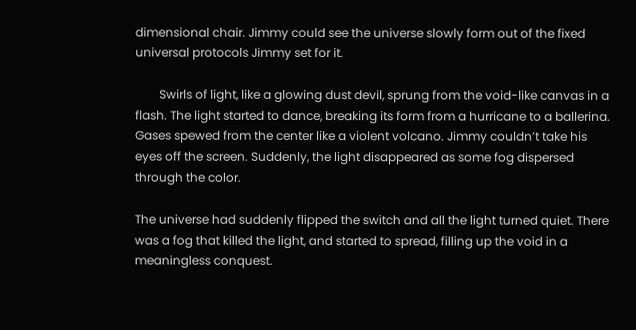dimensional chair. Jimmy could see the universe slowly form out of the fixed universal protocols Jimmy set for it.

        Swirls of light, like a glowing dust devil, sprung from the void-like canvas in a flash. The light started to dance, breaking its form from a hurricane to a ballerina. Gases spewed from the center like a violent volcano. Jimmy couldn’t take his eyes off the screen. Suddenly, the light disappeared as some fog dispersed through the color.

The universe had suddenly flipped the switch and all the light turned quiet. There was a fog that killed the light, and started to spread, filling up the void in a meaningless conquest.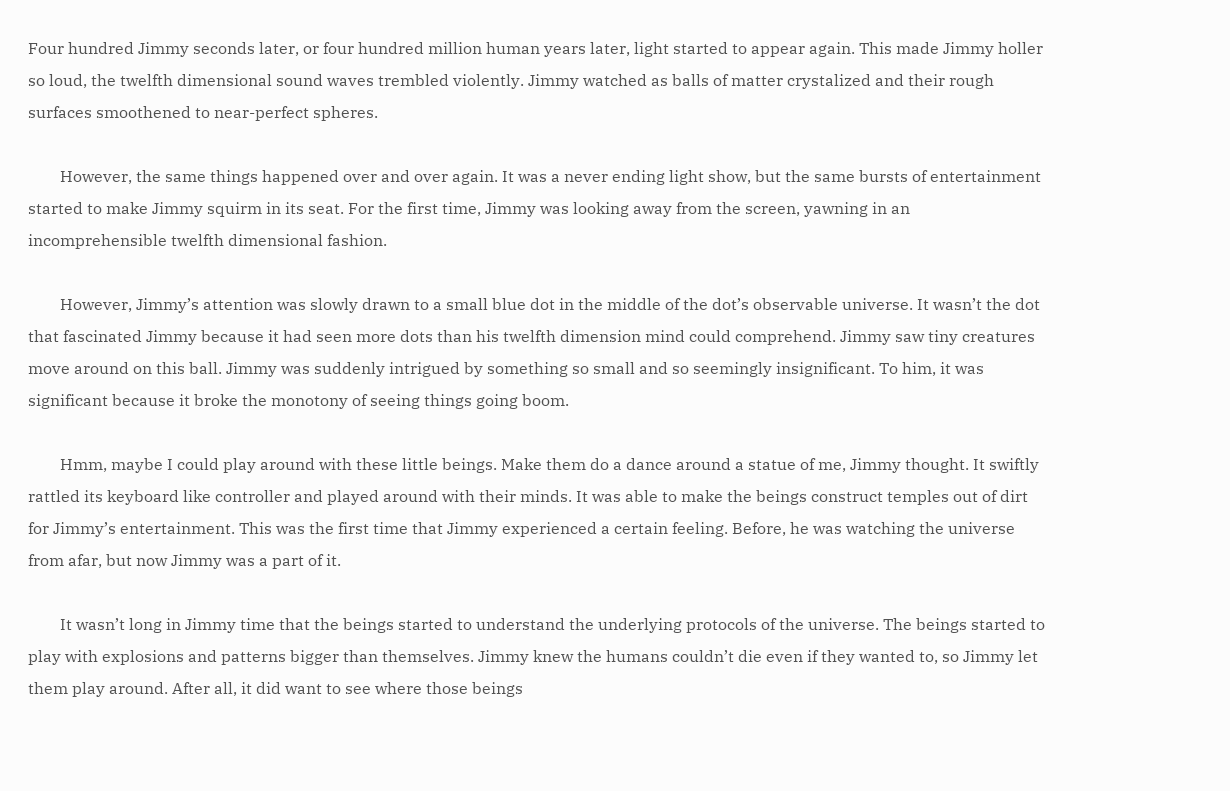Four hundred Jimmy seconds later, or four hundred million human years later, light started to appear again. This made Jimmy holler so loud, the twelfth dimensional sound waves trembled violently. Jimmy watched as balls of matter crystalized and their rough surfaces smoothened to near-perfect spheres.

        However, the same things happened over and over again. It was a never ending light show, but the same bursts of entertainment started to make Jimmy squirm in its seat. For the first time, Jimmy was looking away from the screen, yawning in an incomprehensible twelfth dimensional fashion.

        However, Jimmy’s attention was slowly drawn to a small blue dot in the middle of the dot’s observable universe. It wasn’t the dot that fascinated Jimmy because it had seen more dots than his twelfth dimension mind could comprehend. Jimmy saw tiny creatures move around on this ball. Jimmy was suddenly intrigued by something so small and so seemingly insignificant. To him, it was significant because it broke the monotony of seeing things going boom.

        Hmm, maybe I could play around with these little beings. Make them do a dance around a statue of me, Jimmy thought. It swiftly rattled its keyboard like controller and played around with their minds. It was able to make the beings construct temples out of dirt for Jimmy’s entertainment. This was the first time that Jimmy experienced a certain feeling. Before, he was watching the universe from afar, but now Jimmy was a part of it.

        It wasn’t long in Jimmy time that the beings started to understand the underlying protocols of the universe. The beings started to play with explosions and patterns bigger than themselves. Jimmy knew the humans couldn’t die even if they wanted to, so Jimmy let them play around. After all, it did want to see where those beings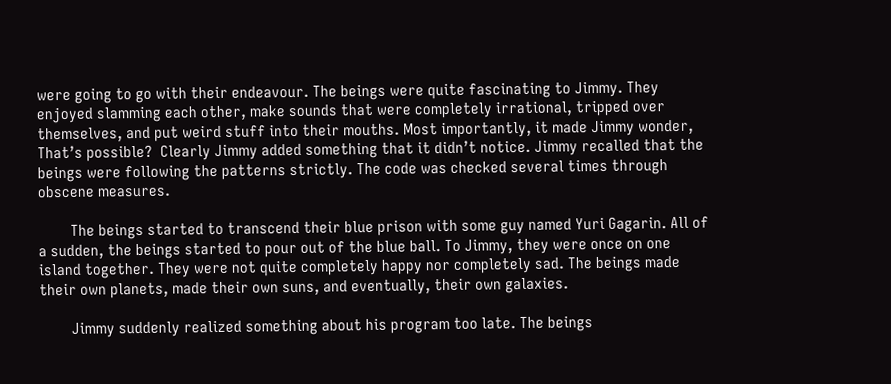were going to go with their endeavour. The beings were quite fascinating to Jimmy. They enjoyed slamming each other, make sounds that were completely irrational, tripped over themselves, and put weird stuff into their mouths. Most importantly, it made Jimmy wonder, That’s possible?  Clearly Jimmy added something that it didn’t notice. Jimmy recalled that the beings were following the patterns strictly. The code was checked several times through obscene measures.

        The beings started to transcend their blue prison with some guy named Yuri Gagarin. All of a sudden, the beings started to pour out of the blue ball. To Jimmy, they were once on one island together. They were not quite completely happy nor completely sad. The beings made their own planets, made their own suns, and eventually, their own galaxies.

        Jimmy suddenly realized something about his program too late. The beings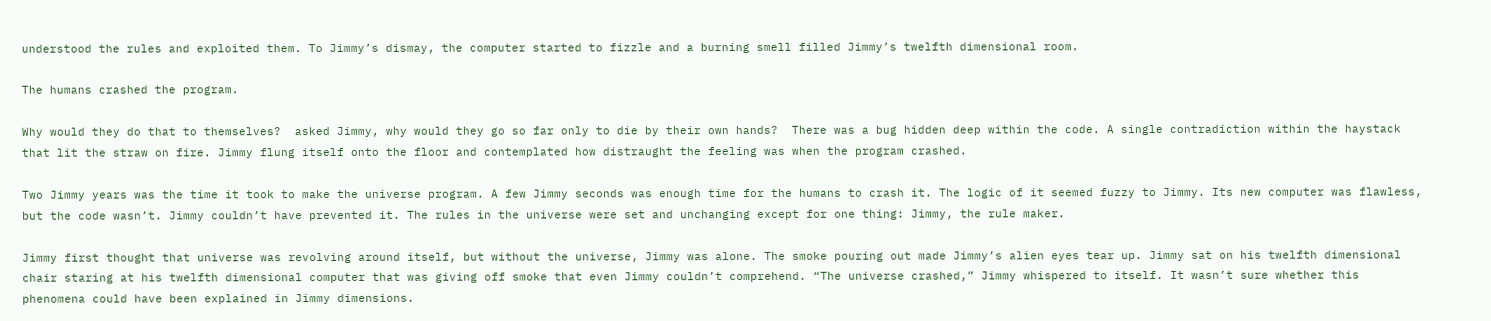understood the rules and exploited them. To Jimmy’s dismay, the computer started to fizzle and a burning smell filled Jimmy’s twelfth dimensional room.

The humans crashed the program.

Why would they do that to themselves?  asked Jimmy, why would they go so far only to die by their own hands?  There was a bug hidden deep within the code. A single contradiction within the haystack that lit the straw on fire. Jimmy flung itself onto the floor and contemplated how distraught the feeling was when the program crashed.

Two Jimmy years was the time it took to make the universe program. A few Jimmy seconds was enough time for the humans to crash it. The logic of it seemed fuzzy to Jimmy. Its new computer was flawless, but the code wasn’t. Jimmy couldn’t have prevented it. The rules in the universe were set and unchanging except for one thing: Jimmy, the rule maker.

Jimmy first thought that universe was revolving around itself, but without the universe, Jimmy was alone. The smoke pouring out made Jimmy’s alien eyes tear up. Jimmy sat on his twelfth dimensional chair staring at his twelfth dimensional computer that was giving off smoke that even Jimmy couldn’t comprehend. “The universe crashed,” Jimmy whispered to itself. It wasn’t sure whether this phenomena could have been explained in Jimmy dimensions.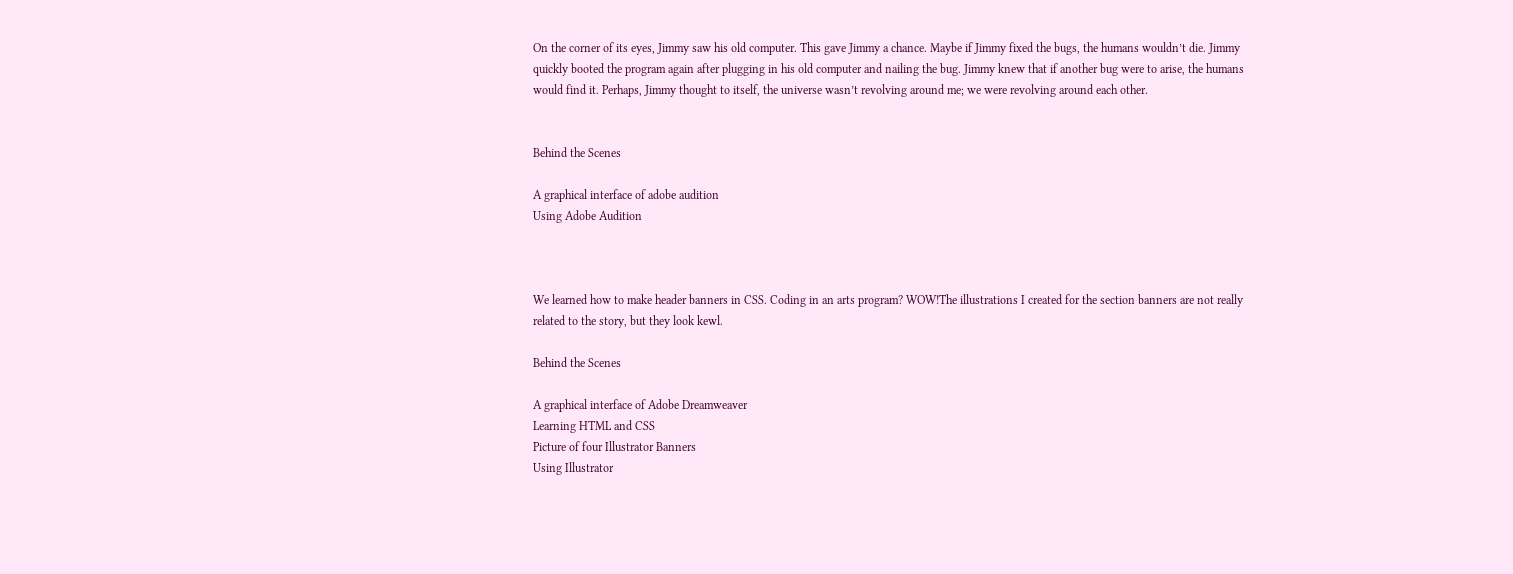On the corner of its eyes, Jimmy saw his old computer. This gave Jimmy a chance. Maybe if Jimmy fixed the bugs, the humans wouldn’t die. Jimmy quickly booted the program again after plugging in his old computer and nailing the bug. Jimmy knew that if another bug were to arise, the humans would find it. Perhaps, Jimmy thought to itself, the universe wasn’t revolving around me; we were revolving around each other.


Behind the Scenes

A graphical interface of adobe audition
Using Adobe Audition



We learned how to make header banners in CSS. Coding in an arts program? WOW!The illustrations I created for the section banners are not really related to the story, but they look kewl.

Behind the Scenes

A graphical interface of Adobe Dreamweaver
Learning HTML and CSS
Picture of four Illustrator Banners
Using Illustrator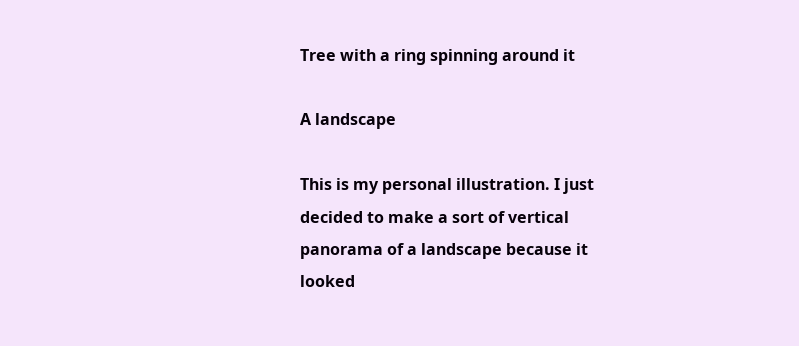Tree with a ring spinning around it

A landscape

This is my personal illustration. I just decided to make a sort of vertical panorama of a landscape because it looked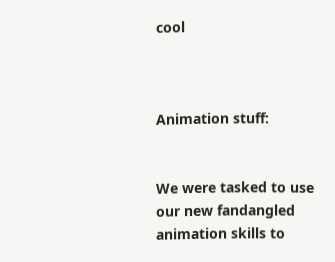cool



Animation stuff:


We were tasked to use our new fandangled animation skills to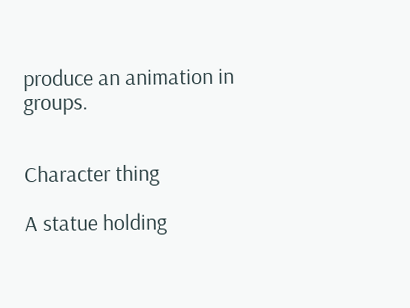produce an animation in groups.


Character thing

A statue holding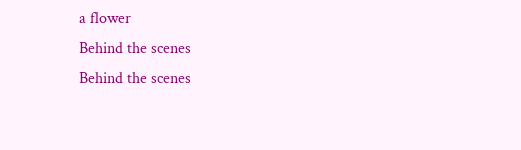a flower
Behind the scenes
Behind the scenes